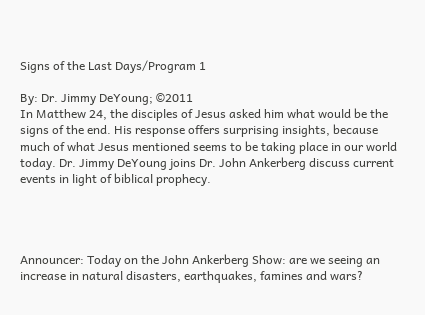Signs of the Last Days/Program 1

By: Dr. Jimmy DeYoung; ©2011
In Matthew 24, the disciples of Jesus asked him what would be the signs of the end. His response offers surprising insights, because much of what Jesus mentioned seems to be taking place in our world today. Dr. Jimmy DeYoung joins Dr. John Ankerberg discuss current events in light of biblical prophecy.




Announcer: Today on the John Ankerberg Show: are we seeing an increase in natural disasters, earthquakes, famines and wars?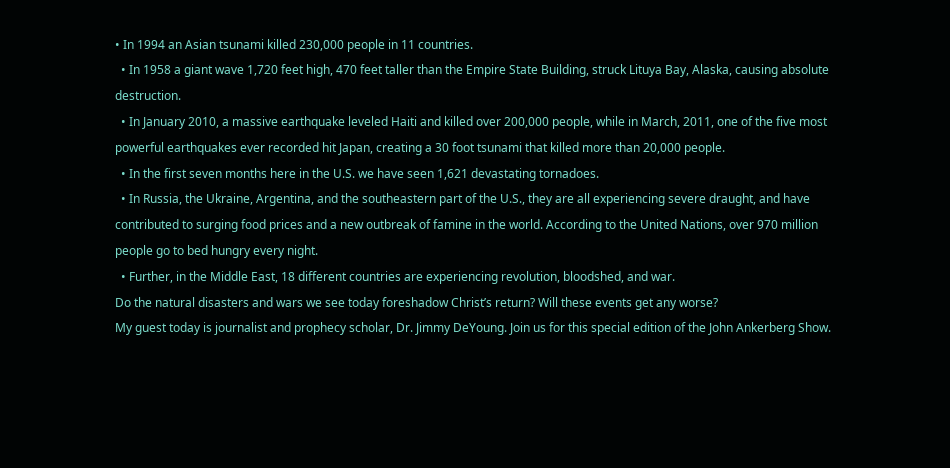• In 1994 an Asian tsunami killed 230,000 people in 11 countries.
  • In 1958 a giant wave 1,720 feet high, 470 feet taller than the Empire State Building, struck Lituya Bay, Alaska, causing absolute destruction.
  • In January 2010, a massive earthquake leveled Haiti and killed over 200,000 people, while in March, 2011, one of the five most powerful earthquakes ever recorded hit Japan, creating a 30 foot tsunami that killed more than 20,000 people.
  • In the first seven months here in the U.S. we have seen 1,621 devastating tornadoes.
  • In Russia, the Ukraine, Argentina, and the southeastern part of the U.S., they are all experiencing severe draught, and have contributed to surging food prices and a new outbreak of famine in the world. According to the United Nations, over 970 million people go to bed hungry every night.
  • Further, in the Middle East, 18 different countries are experiencing revolution, bloodshed, and war.
Do the natural disasters and wars we see today foreshadow Christ’s return? Will these events get any worse?
My guest today is journalist and prophecy scholar, Dr. Jimmy DeYoung. Join us for this special edition of the John Ankerberg Show.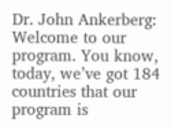Dr. John Ankerberg: Welcome to our program. You know, today, we’ve got 184 countries that our program is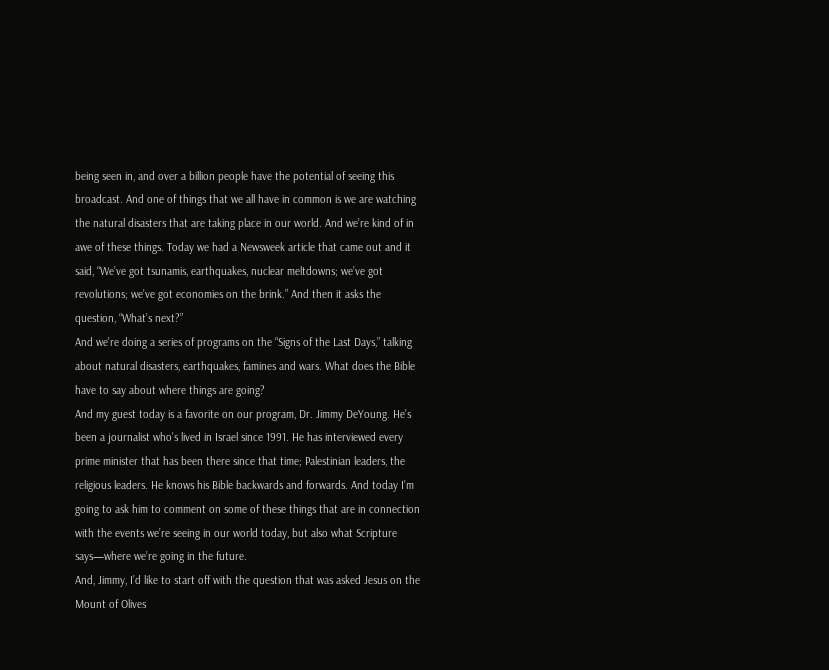being seen in, and over a billion people have the potential of seeing this broadcast. And one of things that we all have in common is we are watching the natural disasters that are taking place in our world. And we’re kind of in awe of these things. Today we had a Newsweek article that came out and it said, “We’ve got tsunamis, earthquakes, nuclear meltdowns; we’ve got revolutions; we’ve got economies on the brink.” And then it asks the question, “What’s next?”
And we’re doing a series of programs on the “Signs of the Last Days,” talking about natural disasters, earthquakes, famines and wars. What does the Bible have to say about where things are going?
And my guest today is a favorite on our program, Dr. Jimmy DeYoung. He’s been a journalist who’s lived in Israel since 1991. He has interviewed every prime minister that has been there since that time; Palestinian leaders, the religious leaders. He knows his Bible backwards and forwards. And today I’m going to ask him to comment on some of these things that are in connection with the events we’re seeing in our world today, but also what Scripture says—where we’re going in the future.
And, Jimmy, I’d like to start off with the question that was asked Jesus on the Mount of Olives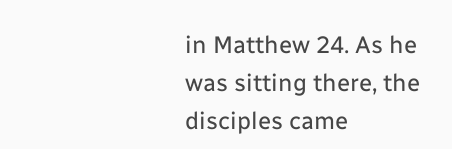in Matthew 24. As he was sitting there, the disciples came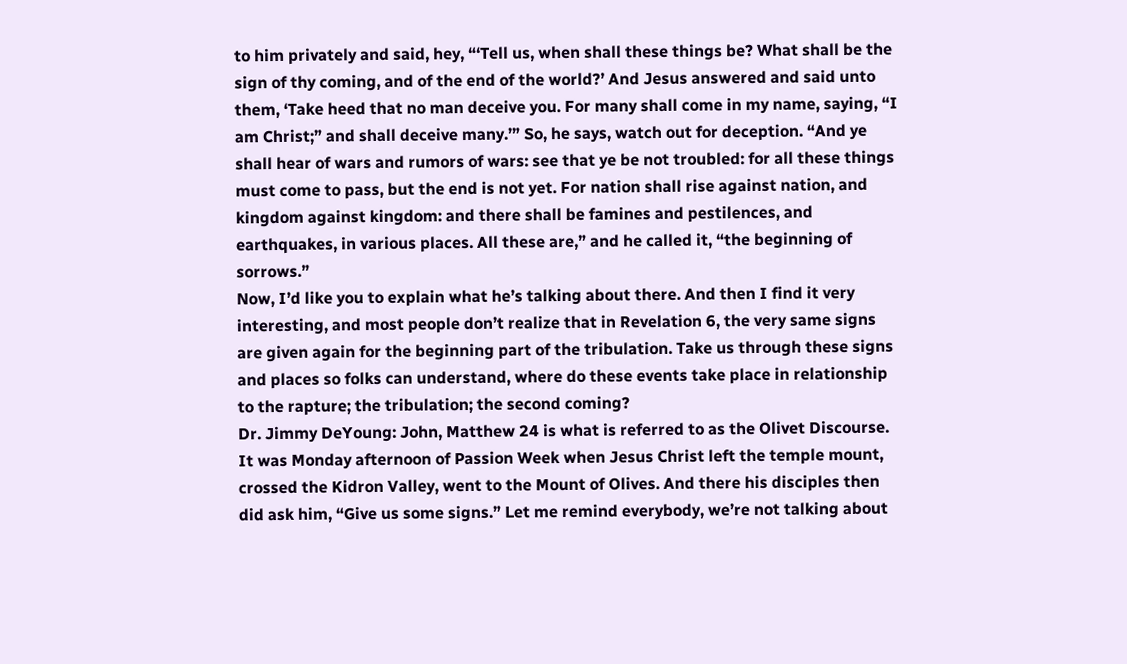to him privately and said, hey, “‘Tell us, when shall these things be? What shall be the sign of thy coming, and of the end of the world?’ And Jesus answered and said unto them, ‘Take heed that no man deceive you. For many shall come in my name, saying, “I am Christ;” and shall deceive many.’” So, he says, watch out for deception. “And ye shall hear of wars and rumors of wars: see that ye be not troubled: for all these things must come to pass, but the end is not yet. For nation shall rise against nation, and kingdom against kingdom: and there shall be famines and pestilences, and earthquakes, in various places. All these are,” and he called it, “the beginning of sorrows.”
Now, I’d like you to explain what he’s talking about there. And then I find it very interesting, and most people don’t realize that in Revelation 6, the very same signs are given again for the beginning part of the tribulation. Take us through these signs and places so folks can understand, where do these events take place in relationship to the rapture; the tribulation; the second coming?
Dr. Jimmy DeYoung: John, Matthew 24 is what is referred to as the Olivet Discourse. It was Monday afternoon of Passion Week when Jesus Christ left the temple mount, crossed the Kidron Valley, went to the Mount of Olives. And there his disciples then did ask him, “Give us some signs.” Let me remind everybody, we’re not talking about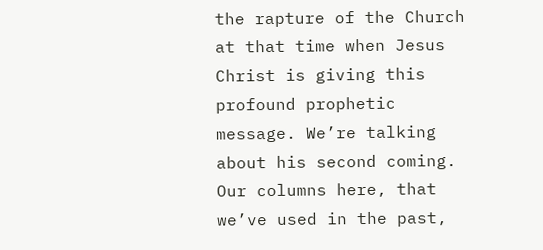the rapture of the Church at that time when Jesus Christ is giving this profound prophetic message. We’re talking about his second coming. Our columns here, that we’ve used in the past,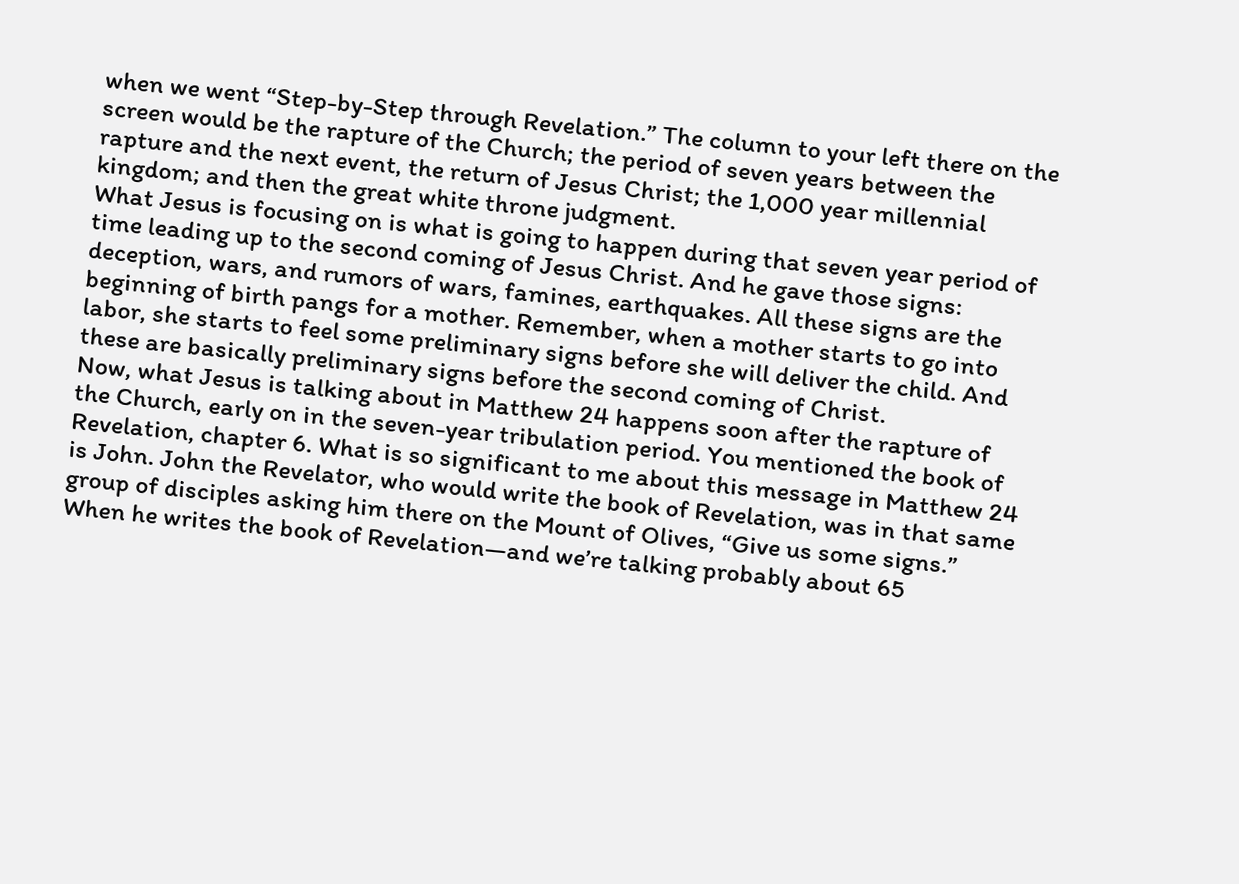when we went “Step-by-Step through Revelation.” The column to your left there on the screen would be the rapture of the Church; the period of seven years between the rapture and the next event, the return of Jesus Christ; the 1,000 year millennial kingdom; and then the great white throne judgment.
What Jesus is focusing on is what is going to happen during that seven year period of time leading up to the second coming of Jesus Christ. And he gave those signs: deception, wars, and rumors of wars, famines, earthquakes. All these signs are the beginning of birth pangs for a mother. Remember, when a mother starts to go into labor, she starts to feel some preliminary signs before she will deliver the child. And these are basically preliminary signs before the second coming of Christ.
Now, what Jesus is talking about in Matthew 24 happens soon after the rapture of the Church, early on in the seven-year tribulation period. You mentioned the book of Revelation, chapter 6. What is so significant to me about this message in Matthew 24 is John. John the Revelator, who would write the book of Revelation, was in that same group of disciples asking him there on the Mount of Olives, “Give us some signs.” When he writes the book of Revelation—and we’re talking probably about 65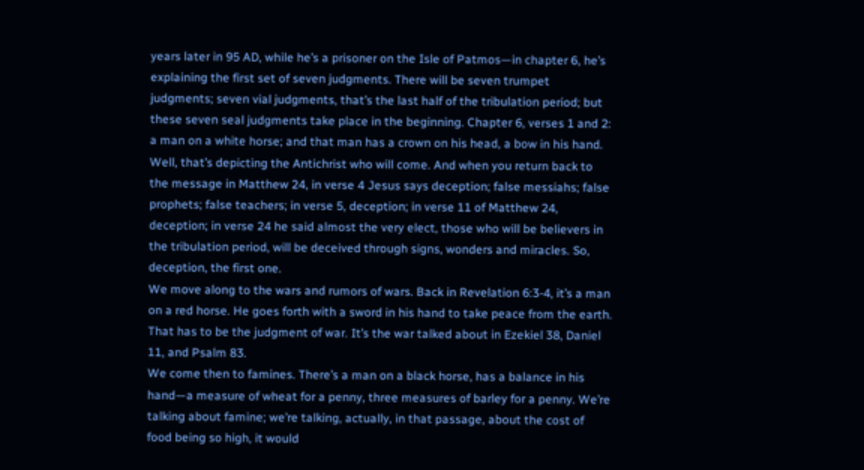years later in 95 AD, while he’s a prisoner on the Isle of Patmos—in chapter 6, he’s explaining the first set of seven judgments. There will be seven trumpet judgments; seven vial judgments, that’s the last half of the tribulation period; but these seven seal judgments take place in the beginning. Chapter 6, verses 1 and 2: a man on a white horse; and that man has a crown on his head, a bow in his hand. Well, that’s depicting the Antichrist who will come. And when you return back to the message in Matthew 24, in verse 4 Jesus says deception; false messiahs; false prophets; false teachers; in verse 5, deception; in verse 11 of Matthew 24, deception; in verse 24 he said almost the very elect, those who will be believers in the tribulation period, will be deceived through signs, wonders and miracles. So, deception, the first one.
We move along to the wars and rumors of wars. Back in Revelation 6:3-4, it’s a man on a red horse. He goes forth with a sword in his hand to take peace from the earth. That has to be the judgment of war. It’s the war talked about in Ezekiel 38, Daniel 11, and Psalm 83.
We come then to famines. There’s a man on a black horse, has a balance in his hand—a measure of wheat for a penny, three measures of barley for a penny. We’re talking about famine; we’re talking, actually, in that passage, about the cost of food being so high, it would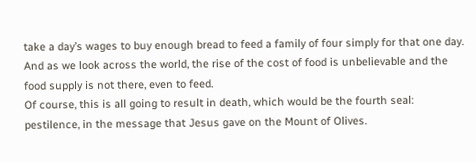take a day’s wages to buy enough bread to feed a family of four simply for that one day. And as we look across the world, the rise of the cost of food is unbelievable and the food supply is not there, even to feed.
Of course, this is all going to result in death, which would be the fourth seal: pestilence, in the message that Jesus gave on the Mount of Olives.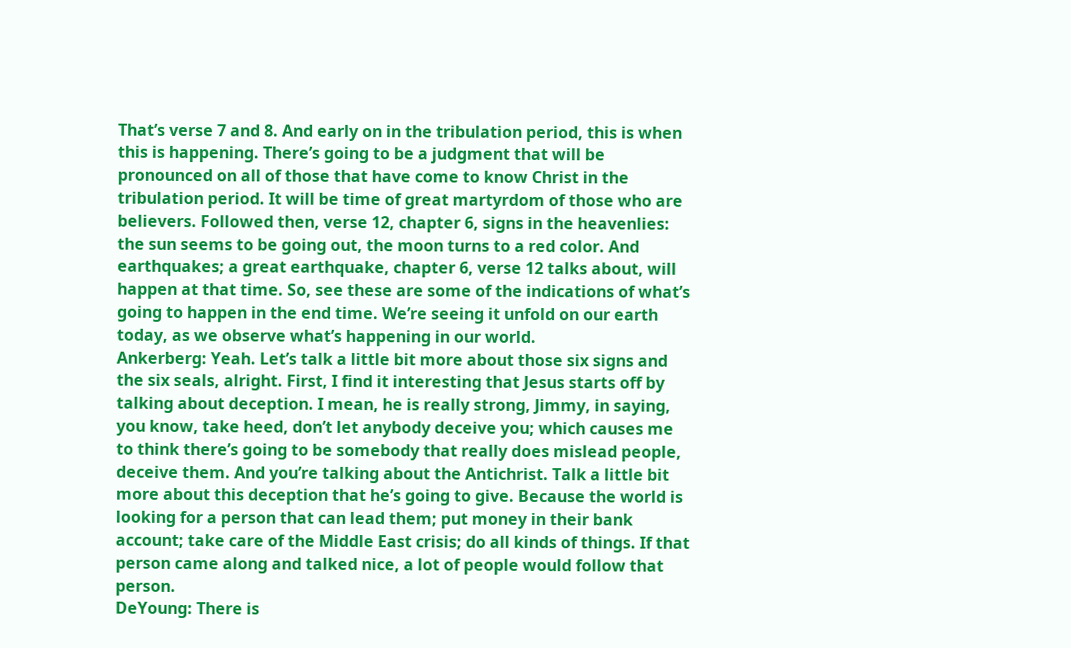That’s verse 7 and 8. And early on in the tribulation period, this is when this is happening. There’s going to be a judgment that will be pronounced on all of those that have come to know Christ in the tribulation period. It will be time of great martyrdom of those who are believers. Followed then, verse 12, chapter 6, signs in the heavenlies: the sun seems to be going out, the moon turns to a red color. And earthquakes; a great earthquake, chapter 6, verse 12 talks about, will happen at that time. So, see these are some of the indications of what’s going to happen in the end time. We’re seeing it unfold on our earth today, as we observe what’s happening in our world.
Ankerberg: Yeah. Let’s talk a little bit more about those six signs and the six seals, alright. First, I find it interesting that Jesus starts off by talking about deception. I mean, he is really strong, Jimmy, in saying, you know, take heed, don’t let anybody deceive you; which causes me to think there’s going to be somebody that really does mislead people, deceive them. And you’re talking about the Antichrist. Talk a little bit more about this deception that he’s going to give. Because the world is looking for a person that can lead them; put money in their bank account; take care of the Middle East crisis; do all kinds of things. If that person came along and talked nice, a lot of people would follow that person.
DeYoung: There is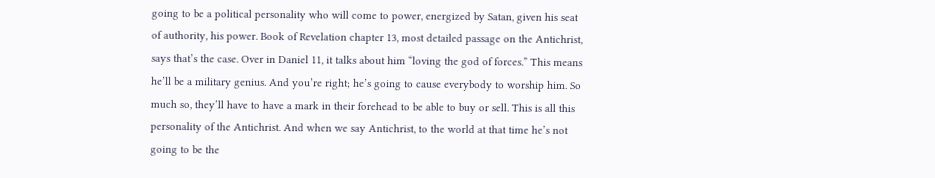going to be a political personality who will come to power, energized by Satan, given his seat of authority, his power. Book of Revelation chapter 13, most detailed passage on the Antichrist, says that’s the case. Over in Daniel 11, it talks about him “loving the god of forces.” This means he’ll be a military genius. And you’re right; he’s going to cause everybody to worship him. So much so, they’ll have to have a mark in their forehead to be able to buy or sell. This is all this personality of the Antichrist. And when we say Antichrist, to the world at that time he’s not going to be the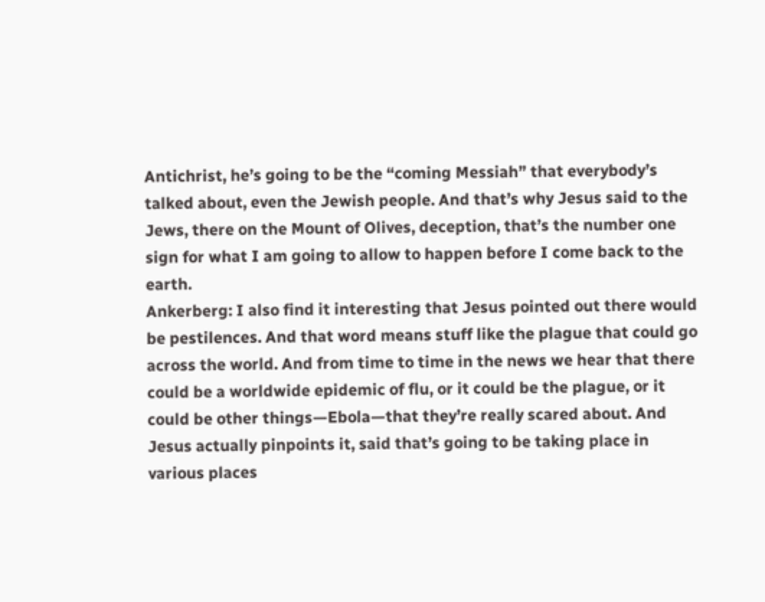Antichrist, he’s going to be the “coming Messiah” that everybody’s talked about, even the Jewish people. And that’s why Jesus said to the Jews, there on the Mount of Olives, deception, that’s the number one sign for what I am going to allow to happen before I come back to the earth.
Ankerberg: I also find it interesting that Jesus pointed out there would be pestilences. And that word means stuff like the plague that could go across the world. And from time to time in the news we hear that there could be a worldwide epidemic of flu, or it could be the plague, or it could be other things—Ebola—that they’re really scared about. And Jesus actually pinpoints it, said that’s going to be taking place in various places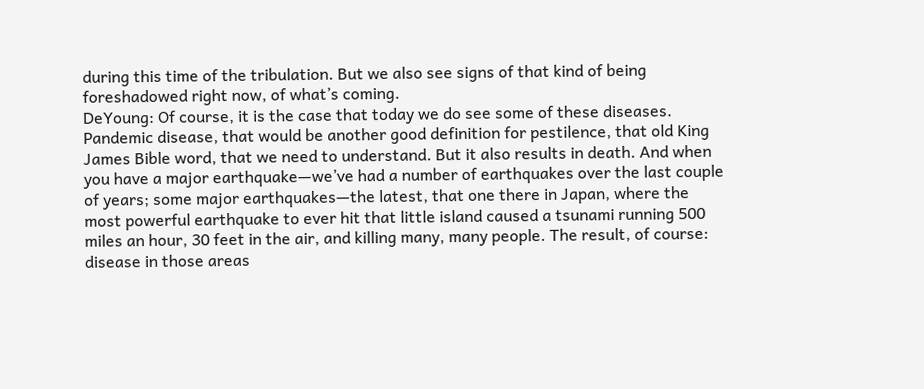during this time of the tribulation. But we also see signs of that kind of being foreshadowed right now, of what’s coming.
DeYoung: Of course, it is the case that today we do see some of these diseases. Pandemic disease, that would be another good definition for pestilence, that old King James Bible word, that we need to understand. But it also results in death. And when you have a major earthquake—we’ve had a number of earthquakes over the last couple of years; some major earthquakes—the latest, that one there in Japan, where the most powerful earthquake to ever hit that little island caused a tsunami running 500 miles an hour, 30 feet in the air, and killing many, many people. The result, of course: disease in those areas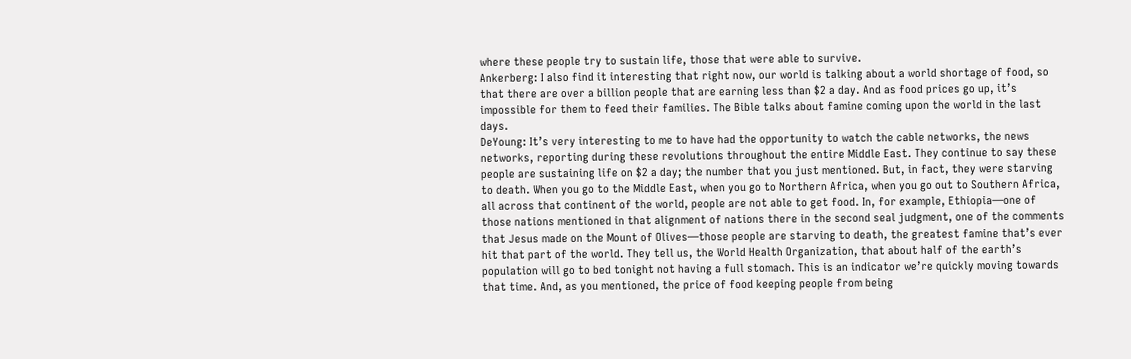where these people try to sustain life, those that were able to survive.
Ankerberg: I also find it interesting that right now, our world is talking about a world shortage of food, so that there are over a billion people that are earning less than $2 a day. And as food prices go up, it’s impossible for them to feed their families. The Bible talks about famine coming upon the world in the last days.
DeYoung: It’s very interesting to me to have had the opportunity to watch the cable networks, the news networks, reporting during these revolutions throughout the entire Middle East. They continue to say these people are sustaining life on $2 a day; the number that you just mentioned. But, in fact, they were starving to death. When you go to the Middle East, when you go to Northern Africa, when you go out to Southern Africa, all across that continent of the world, people are not able to get food. In, for example, Ethiopia—one of those nations mentioned in that alignment of nations there in the second seal judgment, one of the comments that Jesus made on the Mount of Olives—those people are starving to death, the greatest famine that’s ever hit that part of the world. They tell us, the World Health Organization, that about half of the earth’s population will go to bed tonight not having a full stomach. This is an indicator we’re quickly moving towards that time. And, as you mentioned, the price of food keeping people from being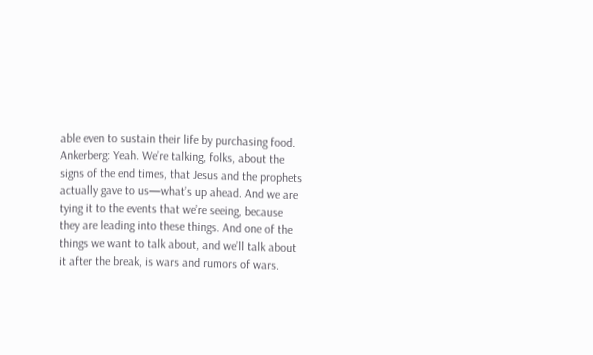able even to sustain their life by purchasing food.
Ankerberg: Yeah. We’re talking, folks, about the signs of the end times, that Jesus and the prophets actually gave to us—what’s up ahead. And we are tying it to the events that we’re seeing, because they are leading into these things. And one of the things we want to talk about, and we’ll talk about it after the break, is wars and rumors of wars.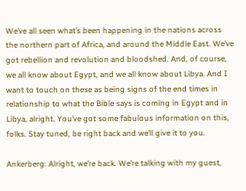We’ve all seen what’s been happening in the nations across the northern part of Africa, and around the Middle East. We’ve got rebellion and revolution and bloodshed. And, of course, we all know about Egypt, and we all know about Libya. And I want to touch on these as being signs of the end times in relationship to what the Bible says is coming in Egypt and in Libya, alright. You’ve got some fabulous information on this, folks. Stay tuned, be right back and we’ll give it to you.

Ankerberg: Alright, we’re back. We’re talking with my guest,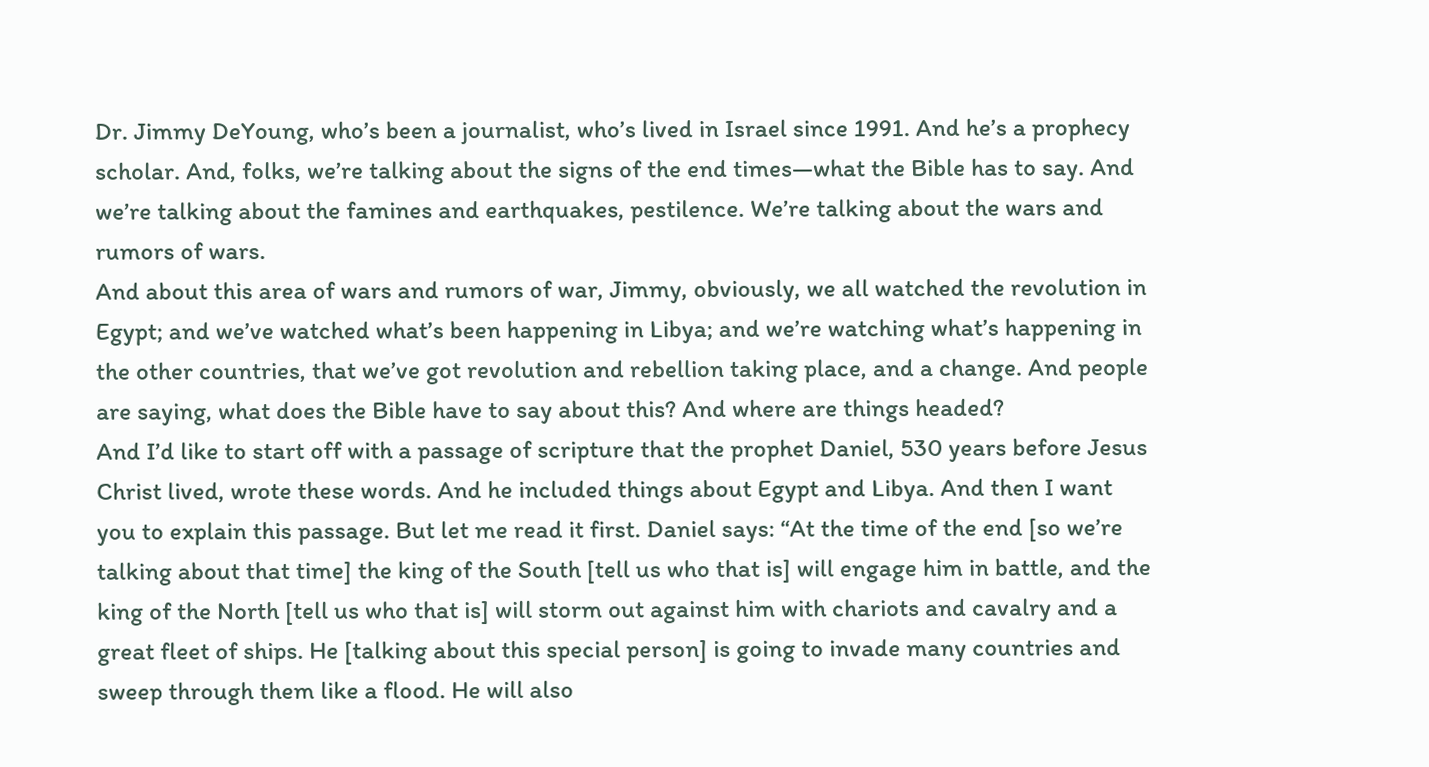Dr. Jimmy DeYoung, who’s been a journalist, who’s lived in Israel since 1991. And he’s a prophecy scholar. And, folks, we’re talking about the signs of the end times—what the Bible has to say. And we’re talking about the famines and earthquakes, pestilence. We’re talking about the wars and rumors of wars.
And about this area of wars and rumors of war, Jimmy, obviously, we all watched the revolution in Egypt; and we’ve watched what’s been happening in Libya; and we’re watching what’s happening in the other countries, that we’ve got revolution and rebellion taking place, and a change. And people are saying, what does the Bible have to say about this? And where are things headed?
And I’d like to start off with a passage of scripture that the prophet Daniel, 530 years before Jesus Christ lived, wrote these words. And he included things about Egypt and Libya. And then I want you to explain this passage. But let me read it first. Daniel says: “At the time of the end [so we’re talking about that time] the king of the South [tell us who that is] will engage him in battle, and the king of the North [tell us who that is] will storm out against him with chariots and cavalry and a great fleet of ships. He [talking about this special person] is going to invade many countries and sweep through them like a flood. He will also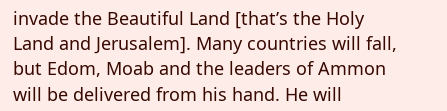invade the Beautiful Land [that’s the Holy Land and Jerusalem]. Many countries will fall, but Edom, Moab and the leaders of Ammon will be delivered from his hand. He will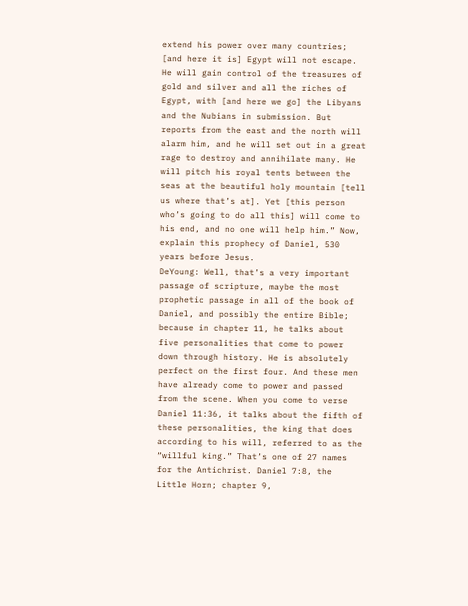extend his power over many countries; [and here it is] Egypt will not escape. He will gain control of the treasures of gold and silver and all the riches of Egypt, with [and here we go] the Libyans and the Nubians in submission. But reports from the east and the north will alarm him, and he will set out in a great rage to destroy and annihilate many. He will pitch his royal tents between the seas at the beautiful holy mountain [tell us where that’s at]. Yet [this person who’s going to do all this] will come to his end, and no one will help him.” Now, explain this prophecy of Daniel, 530 years before Jesus.
DeYoung: Well, that’s a very important passage of scripture, maybe the most prophetic passage in all of the book of Daniel, and possibly the entire Bible; because in chapter 11, he talks about five personalities that come to power down through history. He is absolutely perfect on the first four. And these men have already come to power and passed from the scene. When you come to verse Daniel 11:36, it talks about the fifth of these personalities, the king that does according to his will, referred to as the “willful king.” That’s one of 27 names for the Antichrist. Daniel 7:8, the Little Horn; chapter 9,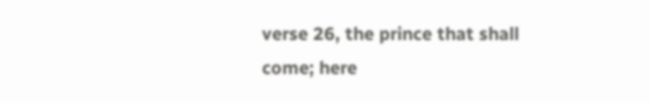verse 26, the prince that shall come; here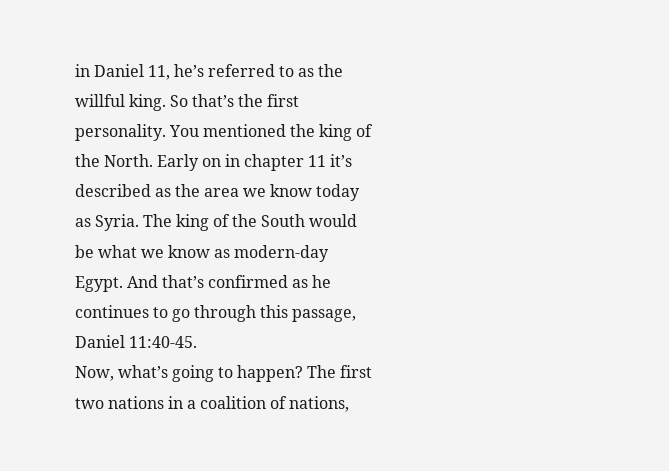in Daniel 11, he’s referred to as the willful king. So that’s the first personality. You mentioned the king of the North. Early on in chapter 11 it’s described as the area we know today as Syria. The king of the South would be what we know as modern-day Egypt. And that’s confirmed as he continues to go through this passage, Daniel 11:40-45.
Now, what’s going to happen? The first two nations in a coalition of nations,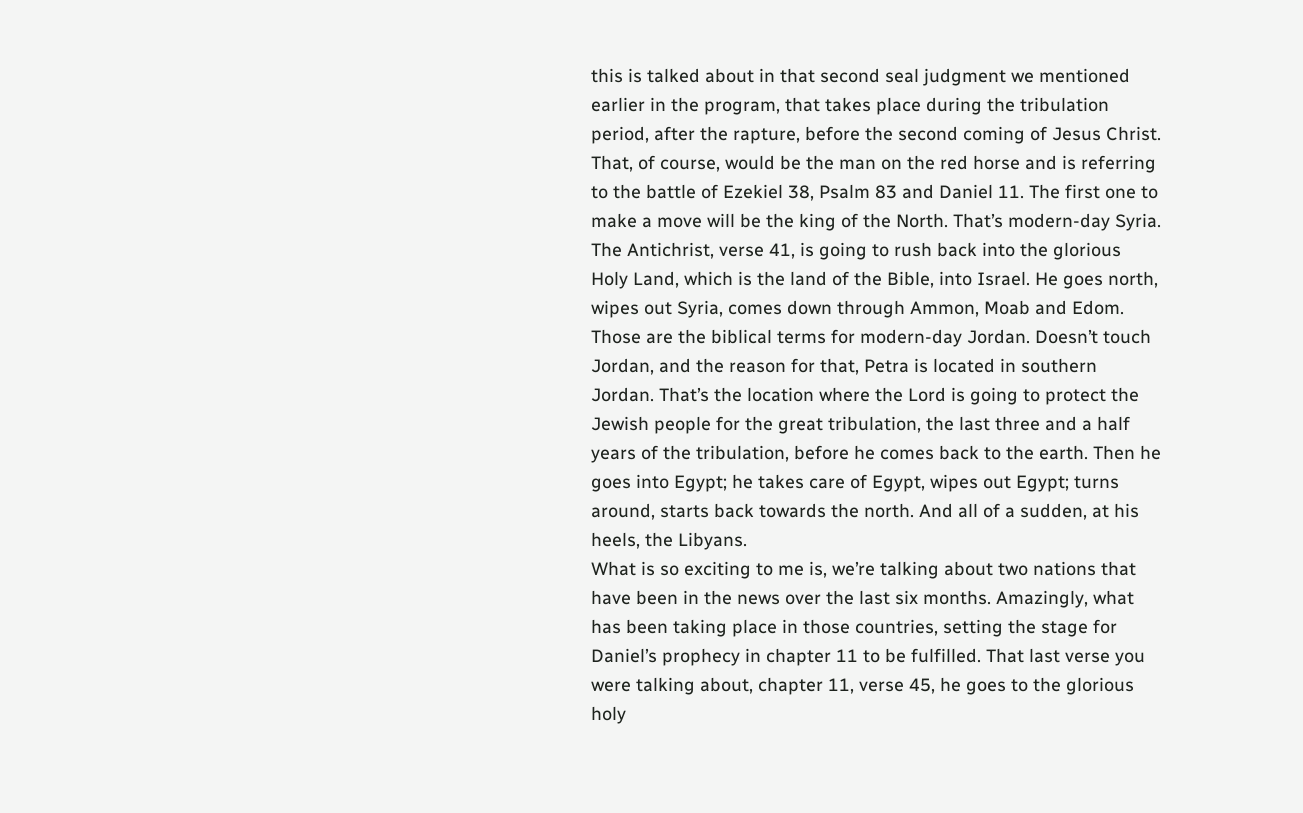this is talked about in that second seal judgment we mentioned earlier in the program, that takes place during the tribulation period, after the rapture, before the second coming of Jesus Christ. That, of course, would be the man on the red horse and is referring to the battle of Ezekiel 38, Psalm 83 and Daniel 11. The first one to make a move will be the king of the North. That’s modern-day Syria.
The Antichrist, verse 41, is going to rush back into the glorious Holy Land, which is the land of the Bible, into Israel. He goes north, wipes out Syria, comes down through Ammon, Moab and Edom. Those are the biblical terms for modern-day Jordan. Doesn’t touch Jordan, and the reason for that, Petra is located in southern Jordan. That’s the location where the Lord is going to protect the Jewish people for the great tribulation, the last three and a half years of the tribulation, before he comes back to the earth. Then he goes into Egypt; he takes care of Egypt, wipes out Egypt; turns around, starts back towards the north. And all of a sudden, at his heels, the Libyans.
What is so exciting to me is, we’re talking about two nations that have been in the news over the last six months. Amazingly, what has been taking place in those countries, setting the stage for Daniel’s prophecy in chapter 11 to be fulfilled. That last verse you were talking about, chapter 11, verse 45, he goes to the glorious holy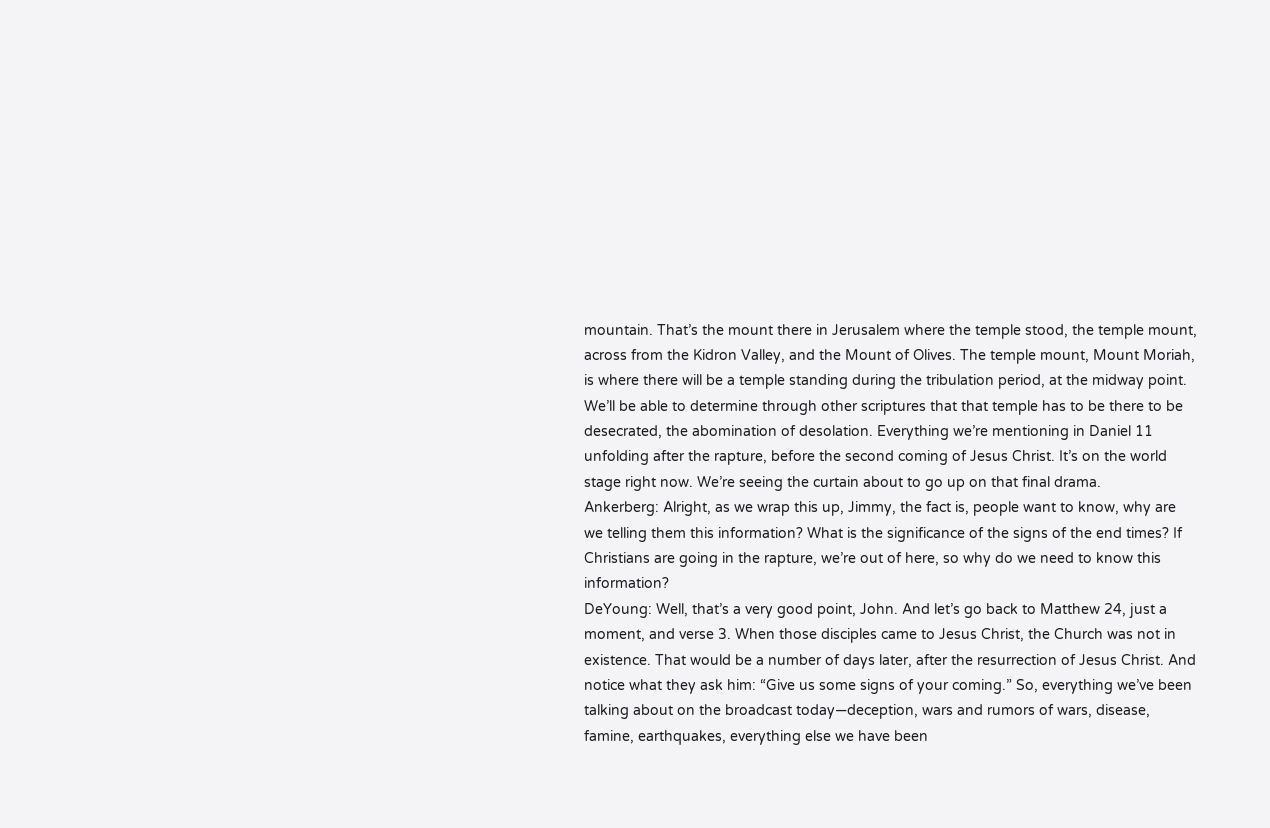mountain. That’s the mount there in Jerusalem where the temple stood, the temple mount, across from the Kidron Valley, and the Mount of Olives. The temple mount, Mount Moriah, is where there will be a temple standing during the tribulation period, at the midway point. We’ll be able to determine through other scriptures that that temple has to be there to be desecrated, the abomination of desolation. Everything we’re mentioning in Daniel 11 unfolding after the rapture, before the second coming of Jesus Christ. It’s on the world stage right now. We’re seeing the curtain about to go up on that final drama.
Ankerberg: Alright, as we wrap this up, Jimmy, the fact is, people want to know, why are we telling them this information? What is the significance of the signs of the end times? If Christians are going in the rapture, we’re out of here, so why do we need to know this information?
DeYoung: Well, that’s a very good point, John. And let’s go back to Matthew 24, just a moment, and verse 3. When those disciples came to Jesus Christ, the Church was not in existence. That would be a number of days later, after the resurrection of Jesus Christ. And notice what they ask him: “Give us some signs of your coming.” So, everything we’ve been talking about on the broadcast today—deception, wars and rumors of wars, disease, famine, earthquakes, everything else we have been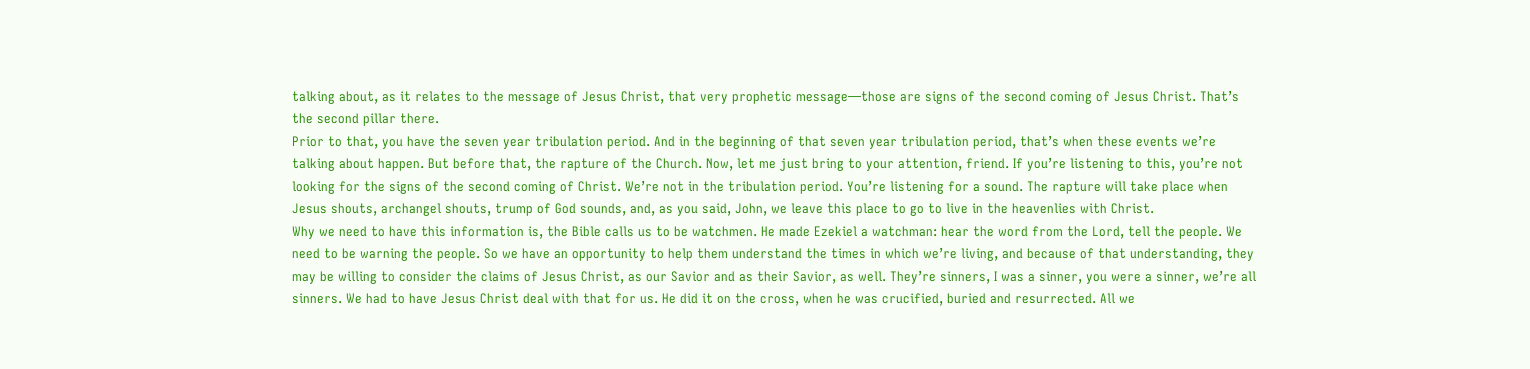talking about, as it relates to the message of Jesus Christ, that very prophetic message—those are signs of the second coming of Jesus Christ. That’s the second pillar there.
Prior to that, you have the seven year tribulation period. And in the beginning of that seven year tribulation period, that’s when these events we’re talking about happen. But before that, the rapture of the Church. Now, let me just bring to your attention, friend. If you’re listening to this, you’re not looking for the signs of the second coming of Christ. We’re not in the tribulation period. You’re listening for a sound. The rapture will take place when Jesus shouts, archangel shouts, trump of God sounds, and, as you said, John, we leave this place to go to live in the heavenlies with Christ.
Why we need to have this information is, the Bible calls us to be watchmen. He made Ezekiel a watchman: hear the word from the Lord, tell the people. We need to be warning the people. So we have an opportunity to help them understand the times in which we’re living, and because of that understanding, they may be willing to consider the claims of Jesus Christ, as our Savior and as their Savior, as well. They’re sinners, I was a sinner, you were a sinner, we’re all sinners. We had to have Jesus Christ deal with that for us. He did it on the cross, when he was crucified, buried and resurrected. All we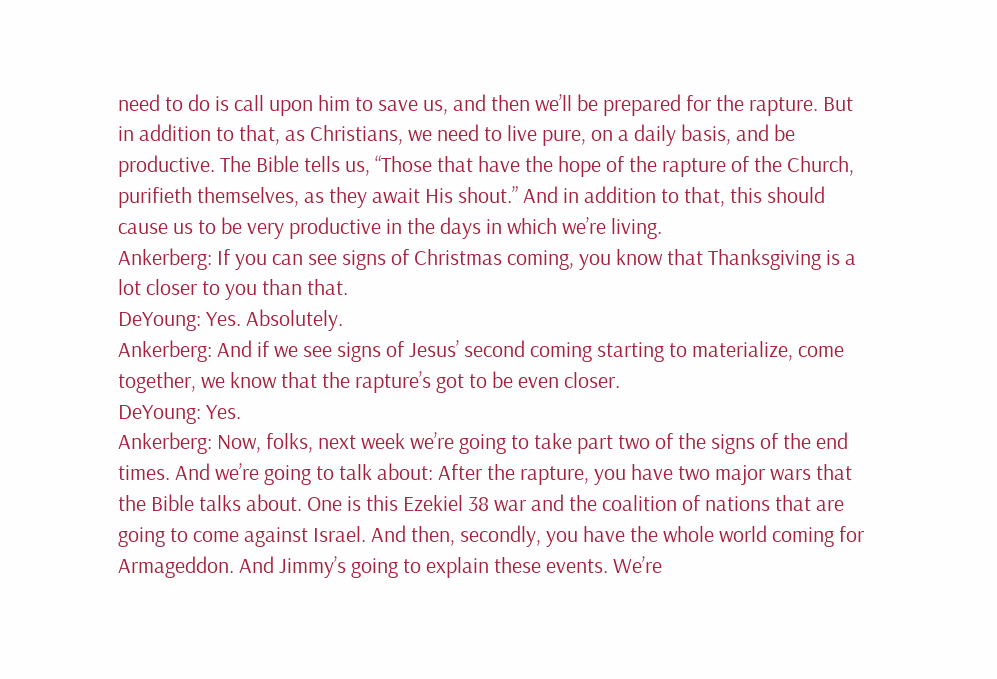need to do is call upon him to save us, and then we’ll be prepared for the rapture. But in addition to that, as Christians, we need to live pure, on a daily basis, and be productive. The Bible tells us, “Those that have the hope of the rapture of the Church, purifieth themselves, as they await His shout.” And in addition to that, this should cause us to be very productive in the days in which we’re living.
Ankerberg: If you can see signs of Christmas coming, you know that Thanksgiving is a lot closer to you than that.
DeYoung: Yes. Absolutely.
Ankerberg: And if we see signs of Jesus’ second coming starting to materialize, come together, we know that the rapture’s got to be even closer.
DeYoung: Yes.
Ankerberg: Now, folks, next week we’re going to take part two of the signs of the end times. And we’re going to talk about: After the rapture, you have two major wars that the Bible talks about. One is this Ezekiel 38 war and the coalition of nations that are going to come against Israel. And then, secondly, you have the whole world coming for Armageddon. And Jimmy’s going to explain these events. We’re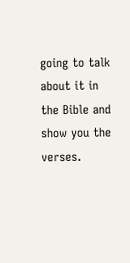going to talk about it in the Bible and show you the verses.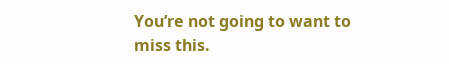You’re not going to want to miss this.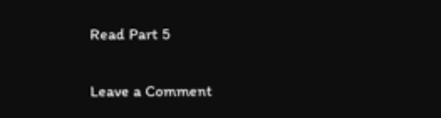Read Part 5

Leave a Comment